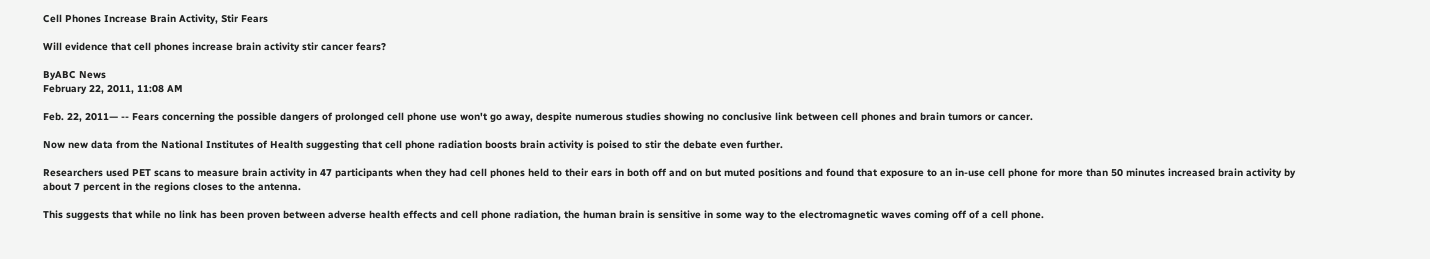Cell Phones Increase Brain Activity, Stir Fears

Will evidence that cell phones increase brain activity stir cancer fears?

ByABC News
February 22, 2011, 11:08 AM

Feb. 22, 2011— -- Fears concerning the possible dangers of prolonged cell phone use won't go away, despite numerous studies showing no conclusive link between cell phones and brain tumors or cancer.

Now new data from the National Institutes of Health suggesting that cell phone radiation boosts brain activity is poised to stir the debate even further.

Researchers used PET scans to measure brain activity in 47 participants when they had cell phones held to their ears in both off and on but muted positions and found that exposure to an in-use cell phone for more than 50 minutes increased brain activity by about 7 percent in the regions closes to the antenna.

This suggests that while no link has been proven between adverse health effects and cell phone radiation, the human brain is sensitive in some way to the electromagnetic waves coming off of a cell phone.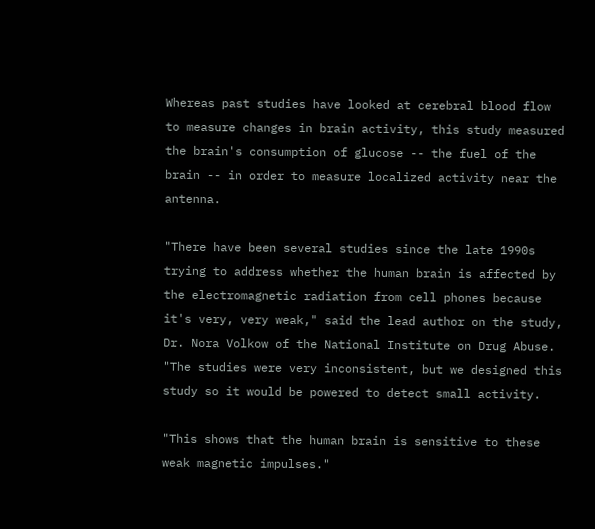Whereas past studies have looked at cerebral blood flow to measure changes in brain activity, this study measured the brain's consumption of glucose -- the fuel of the brain -- in order to measure localized activity near the antenna.

"There have been several studies since the late 1990s trying to address whether the human brain is affected by the electromagnetic radiation from cell phones because it's very, very weak," said the lead author on the study, Dr. Nora Volkow of the National Institute on Drug Abuse. "The studies were very inconsistent, but we designed this study so it would be powered to detect small activity.

"This shows that the human brain is sensitive to these weak magnetic impulses."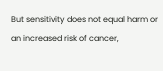But sensitivity does not equal harm or an increased risk of cancer,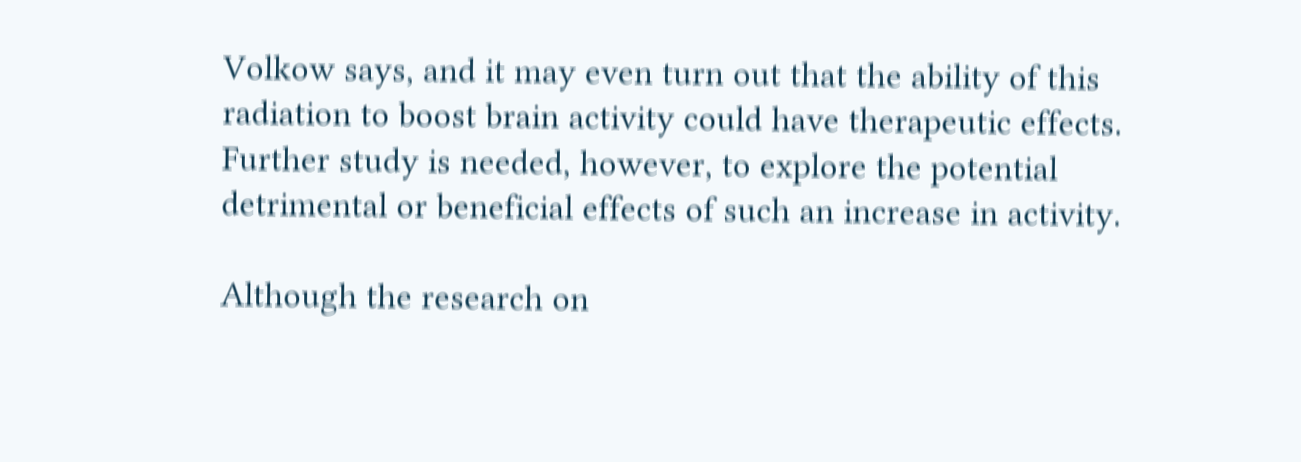Volkow says, and it may even turn out that the ability of this radiation to boost brain activity could have therapeutic effects. Further study is needed, however, to explore the potential detrimental or beneficial effects of such an increase in activity.

Although the research on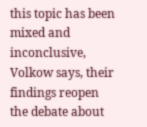this topic has been mixed and inconclusive, Volkow says, their findings reopen the debate about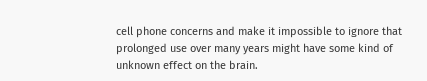cell phone concerns and make it impossible to ignore that prolonged use over many years might have some kind of unknown effect on the brain.